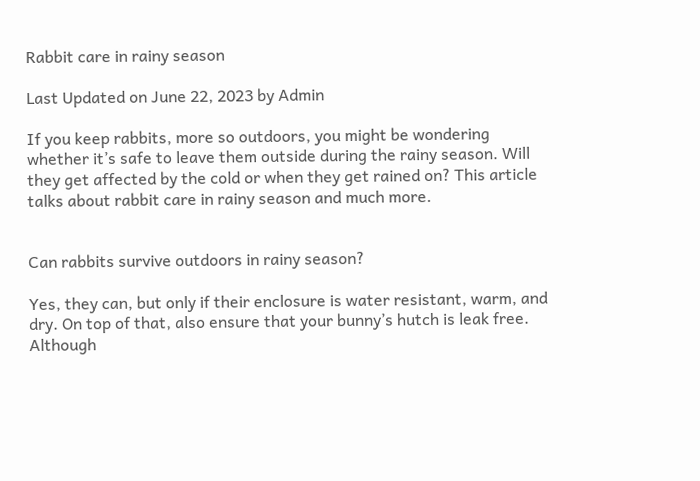Rabbit care in rainy season

Last Updated on June 22, 2023 by Admin

If you keep rabbits, more so outdoors, you might be wondering whether it’s safe to leave them outside during the rainy season. Will they get affected by the cold or when they get rained on? This article talks about rabbit care in rainy season and much more.


Can rabbits survive outdoors in rainy season?

Yes, they can, but only if their enclosure is water resistant, warm, and dry. On top of that, also ensure that your bunny’s hutch is leak free. Although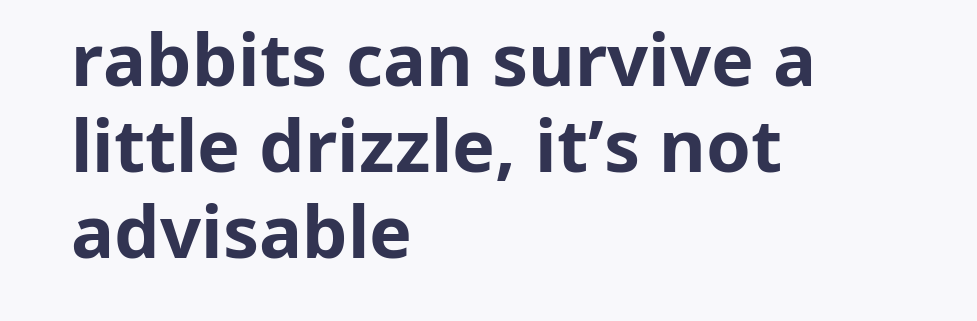rabbits can survive a little drizzle, it’s not advisable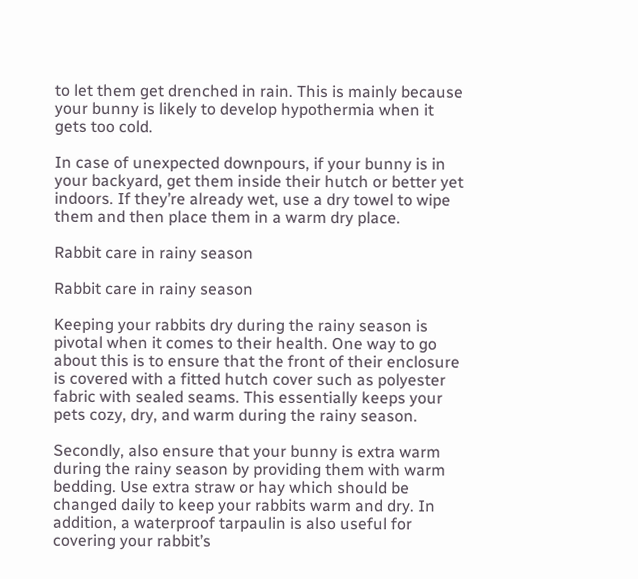to let them get drenched in rain. This is mainly because your bunny is likely to develop hypothermia when it gets too cold.

In case of unexpected downpours, if your bunny is in your backyard, get them inside their hutch or better yet indoors. If they’re already wet, use a dry towel to wipe them and then place them in a warm dry place.

Rabbit care in rainy season

Rabbit care in rainy season

Keeping your rabbits dry during the rainy season is pivotal when it comes to their health. One way to go about this is to ensure that the front of their enclosure is covered with a fitted hutch cover such as polyester fabric with sealed seams. This essentially keeps your pets cozy, dry, and warm during the rainy season.

Secondly, also ensure that your bunny is extra warm during the rainy season by providing them with warm bedding. Use extra straw or hay which should be changed daily to keep your rabbits warm and dry. In addition, a waterproof tarpaulin is also useful for covering your rabbit’s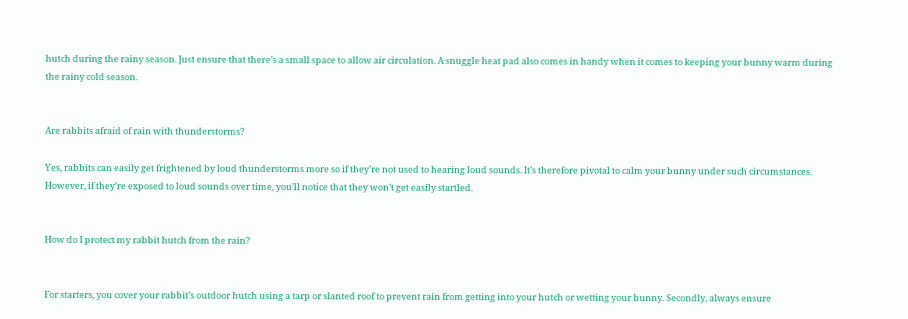hutch during the rainy season. Just ensure that there’s a small space to allow air circulation. A snuggle heat pad also comes in handy when it comes to keeping your bunny warm during the rainy cold season.


Are rabbits afraid of rain with thunderstorms?

Yes, rabbits can easily get frightened by loud thunderstorms more so if they’re not used to hearing loud sounds. It’s therefore pivotal to calm your bunny under such circumstances. However, if they’re exposed to loud sounds over time, you’ll notice that they won’t get easily startled.


How do I protect my rabbit hutch from the rain?


For starters, you cover your rabbit’s outdoor hutch using a tarp or slanted roof to prevent rain from getting into your hutch or wetting your bunny. Secondly, always ensure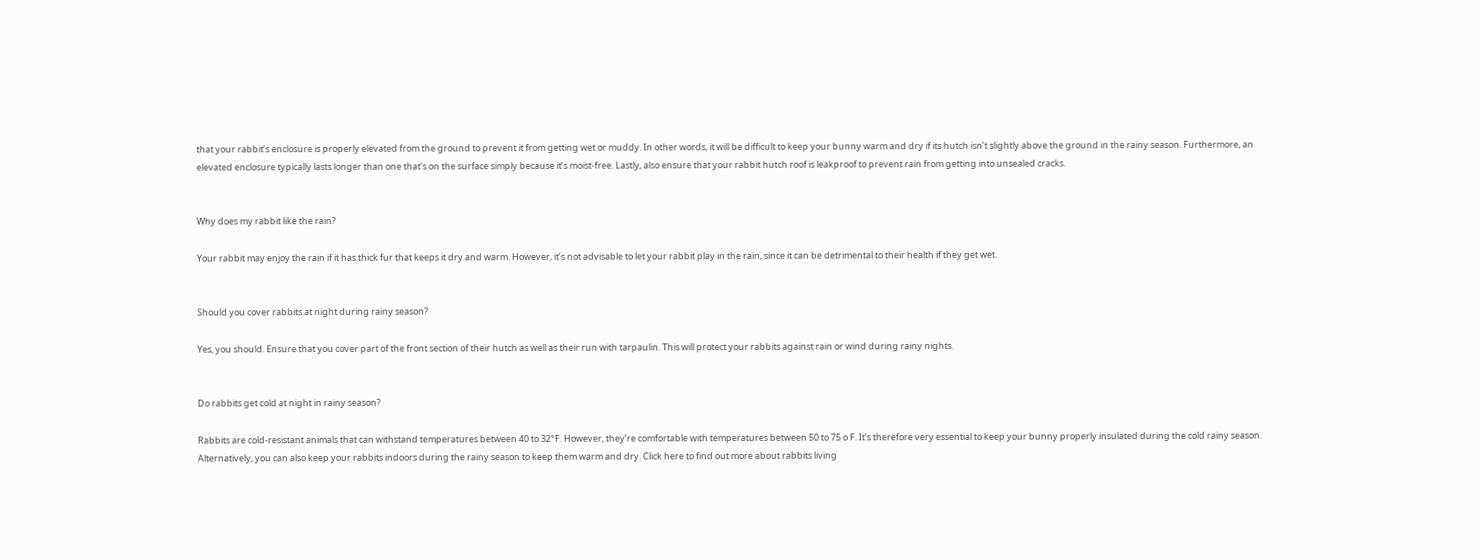that your rabbit’s enclosure is properly elevated from the ground to prevent it from getting wet or muddy. In other words, it will be difficult to keep your bunny warm and dry if its hutch isn’t slightly above the ground in the rainy season. Furthermore, an elevated enclosure typically lasts longer than one that’s on the surface simply because it’s moist-free. Lastly, also ensure that your rabbit hutch roof is leakproof to prevent rain from getting into unsealed cracks.


Why does my rabbit like the rain?

Your rabbit may enjoy the rain if it has thick fur that keeps it dry and warm. However, it’s not advisable to let your rabbit play in the rain, since it can be detrimental to their health if they get wet.


Should you cover rabbits at night during rainy season?

Yes, you should. Ensure that you cover part of the front section of their hutch as well as their run with tarpaulin. This will protect your rabbits against rain or wind during rainy nights.


Do rabbits get cold at night in rainy season?

Rabbits are cold-resistant animals that can withstand temperatures between 40 to 32°F. However, they’re comfortable with temperatures between 50 to 75 o F. It’s therefore very essential to keep your bunny properly insulated during the cold rainy season. Alternatively, you can also keep your rabbits indoors during the rainy season to keep them warm and dry. Click here to find out more about rabbits living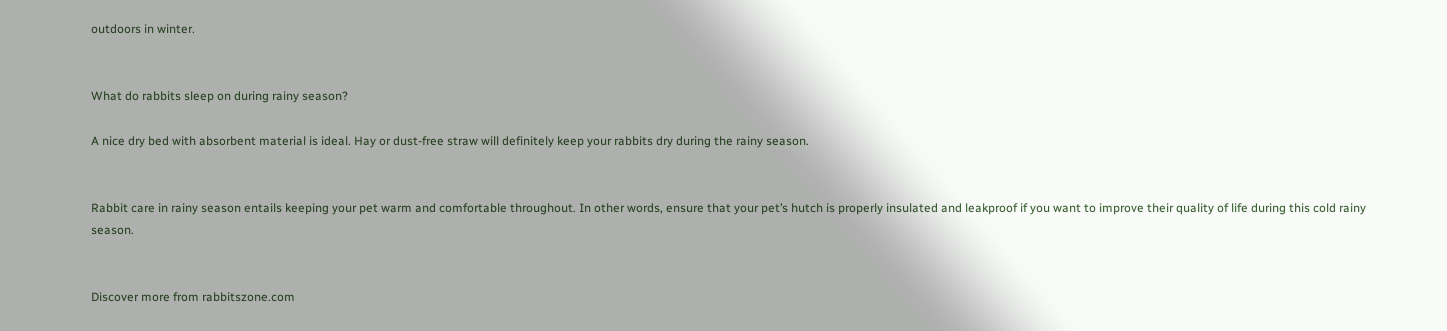outdoors in winter.


What do rabbits sleep on during rainy season?

A nice dry bed with absorbent material is ideal. Hay or dust-free straw will definitely keep your rabbits dry during the rainy season.


Rabbit care in rainy season entails keeping your pet warm and comfortable throughout. In other words, ensure that your pet’s hutch is properly insulated and leakproof if you want to improve their quality of life during this cold rainy season.


Discover more from rabbitszone.com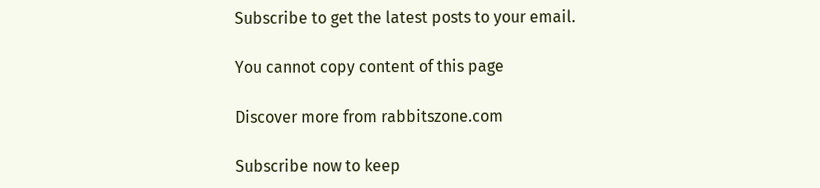Subscribe to get the latest posts to your email.

You cannot copy content of this page

Discover more from rabbitszone.com

Subscribe now to keep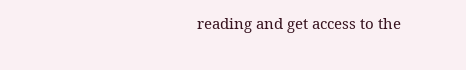reading and get access to the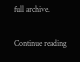full archive.

Continue reading